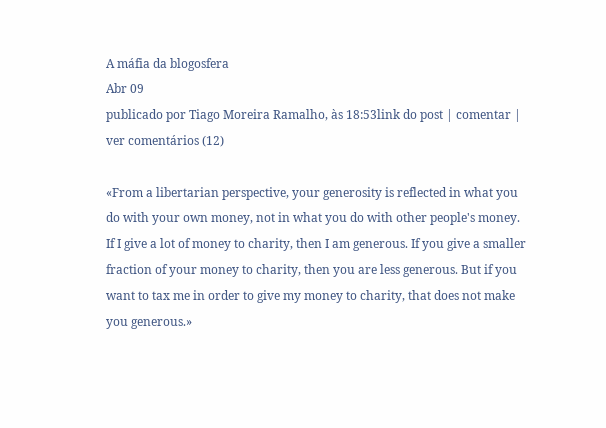A máfia da blogosfera
Abr 09
publicado por Tiago Moreira Ramalho, às 18:53link do post | comentar | ver comentários (12)

«From a libertarian perspective, your generosity is reflected in what you do with your own money, not in what you do with other people's money. If I give a lot of money to charity, then I am generous. If you give a smaller fraction of your money to charity, then you are less generous. But if you want to tax me in order to give my money to charity, that does not make you generous.»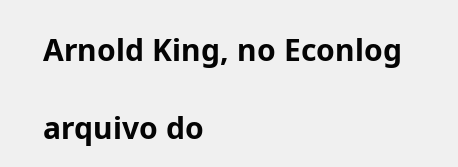Arnold King, no Econlog

arquivo do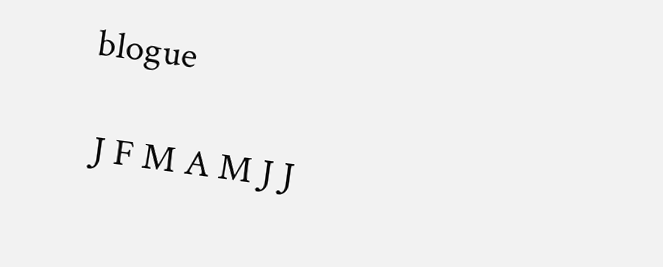blogue

 J F M A M J J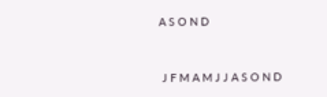A S O N D


 J F M A M J J A S O N D